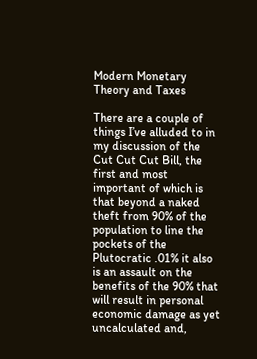Modern Monetary Theory and Taxes

There are a couple of things I’ve alluded to in my discussion of the Cut Cut Cut Bill, the first and most important of which is that beyond a naked theft from 90% of the population to line the pockets of the Plutocratic .01% it also is an assault on the benefits of the 90% that will result in personal economic damage as yet uncalculated and,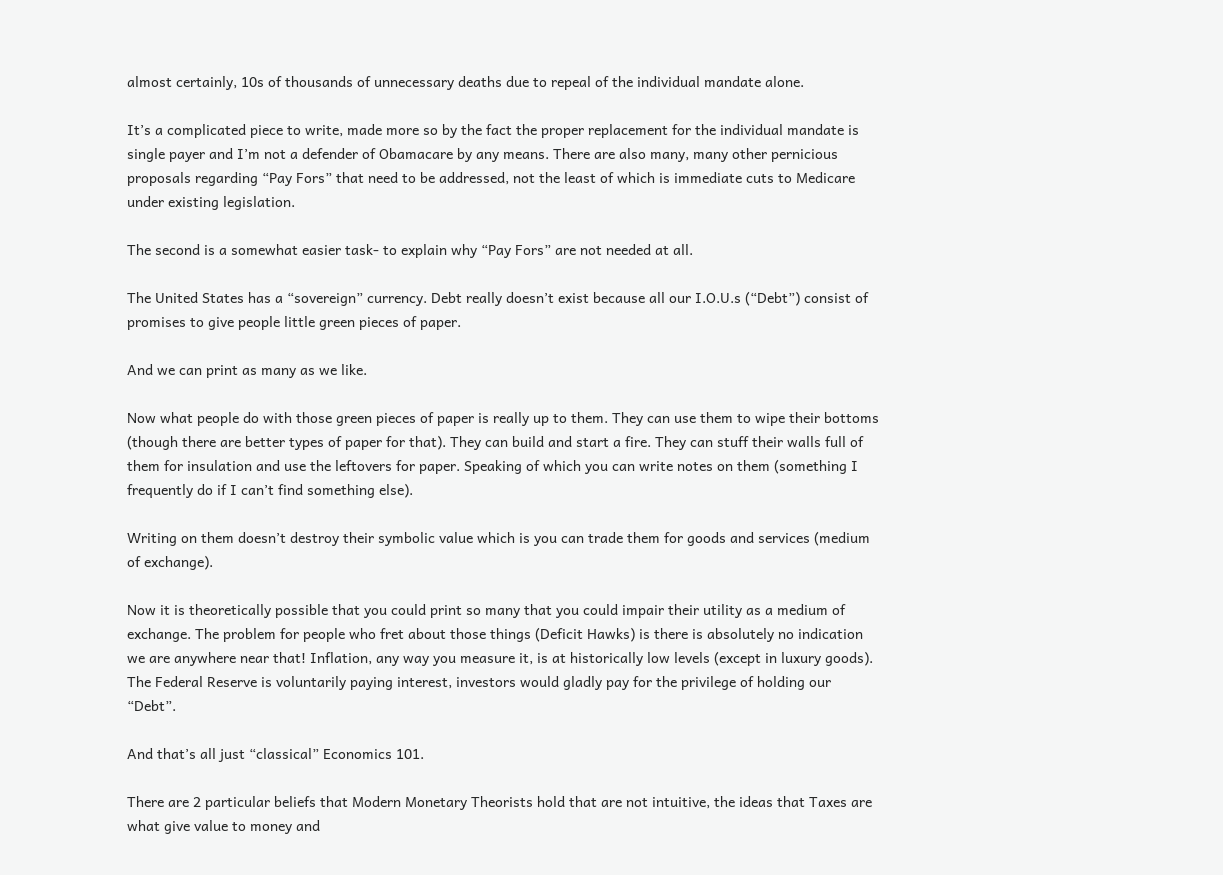almost certainly, 10s of thousands of unnecessary deaths due to repeal of the individual mandate alone.

It’s a complicated piece to write, made more so by the fact the proper replacement for the individual mandate is single payer and I’m not a defender of Obamacare by any means. There are also many, many other pernicious proposals regarding “Pay Fors” that need to be addressed, not the least of which is immediate cuts to Medicare under existing legislation.

The second is a somewhat easier task- to explain why “Pay Fors” are not needed at all.

The United States has a “sovereign” currency. Debt really doesn’t exist because all our I.O.U.s (“Debt”) consist of promises to give people little green pieces of paper.

And we can print as many as we like.

Now what people do with those green pieces of paper is really up to them. They can use them to wipe their bottoms (though there are better types of paper for that). They can build and start a fire. They can stuff their walls full of them for insulation and use the leftovers for paper. Speaking of which you can write notes on them (something I frequently do if I can’t find something else).

Writing on them doesn’t destroy their symbolic value which is you can trade them for goods and services (medium of exchange).

Now it is theoretically possible that you could print so many that you could impair their utility as a medium of exchange. The problem for people who fret about those things (Deficit Hawks) is there is absolutely no indication we are anywhere near that! Inflation, any way you measure it, is at historically low levels (except in luxury goods). The Federal Reserve is voluntarily paying interest, investors would gladly pay for the privilege of holding our “Debt”.

And that’s all just “classical” Economics 101.

There are 2 particular beliefs that Modern Monetary Theorists hold that are not intuitive, the ideas that Taxes are what give value to money and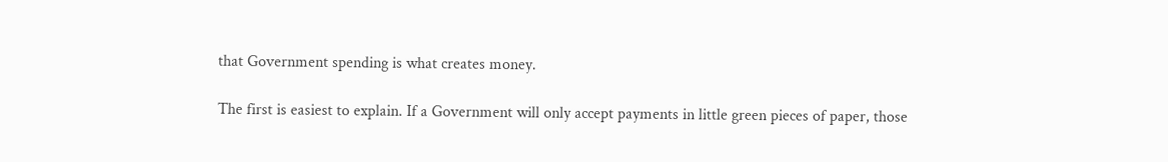that Government spending is what creates money.

The first is easiest to explain. If a Government will only accept payments in little green pieces of paper, those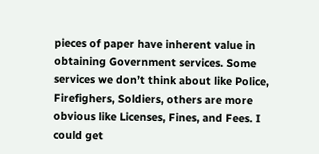pieces of paper have inherent value in obtaining Government services. Some services we don’t think about like Police, Firefighers, Soldiers, others are more obvious like Licenses, Fines, and Fees. I could get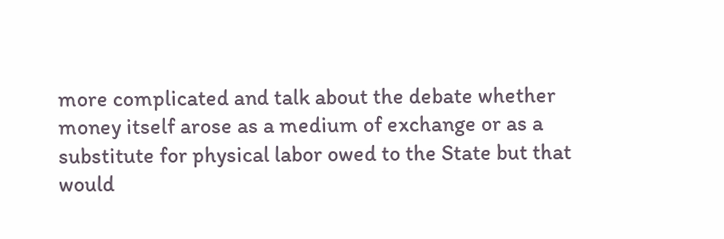more complicated and talk about the debate whether money itself arose as a medium of exchange or as a substitute for physical labor owed to the State but that would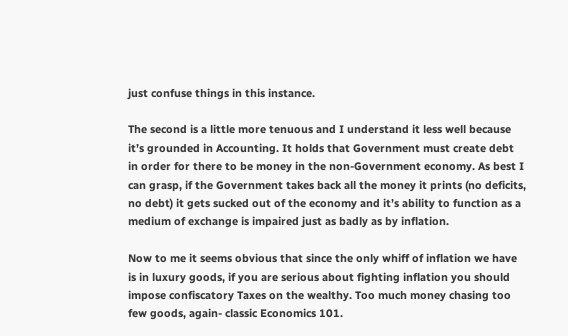just confuse things in this instance.

The second is a little more tenuous and I understand it less well because it’s grounded in Accounting. It holds that Government must create debt in order for there to be money in the non-Government economy. As best I can grasp, if the Government takes back all the money it prints (no deficits, no debt) it gets sucked out of the economy and it’s ability to function as a medium of exchange is impaired just as badly as by inflation.

Now to me it seems obvious that since the only whiff of inflation we have is in luxury goods, if you are serious about fighting inflation you should impose confiscatory Taxes on the wealthy. Too much money chasing too few goods, again- classic Economics 101.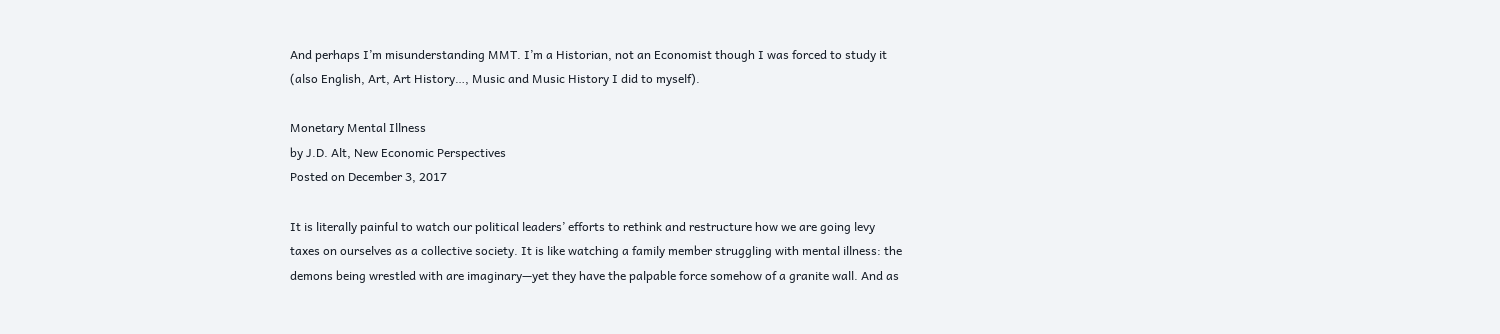And perhaps I’m misunderstanding MMT. I’m a Historian, not an Economist though I was forced to study it (also English, Art, Art History…, Music and Music History I did to myself).

Monetary Mental Illness
by J.D. Alt, New Economic Perspectives
Posted on December 3, 2017

It is literally painful to watch our political leaders’ efforts to rethink and restructure how we are going levy taxes on ourselves as a collective society. It is like watching a family member struggling with mental illness: the demons being wrestled with are imaginary—yet they have the palpable force somehow of a granite wall. And as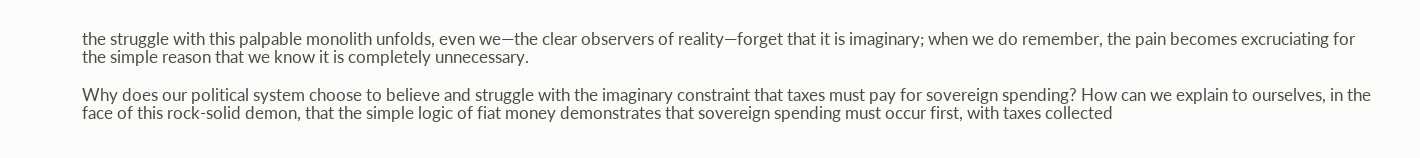the struggle with this palpable monolith unfolds, even we—the clear observers of reality—forget that it is imaginary; when we do remember, the pain becomes excruciating for the simple reason that we know it is completely unnecessary.

Why does our political system choose to believe and struggle with the imaginary constraint that taxes must pay for sovereign spending? How can we explain to ourselves, in the face of this rock-solid demon, that the simple logic of fiat money demonstrates that sovereign spending must occur first, with taxes collected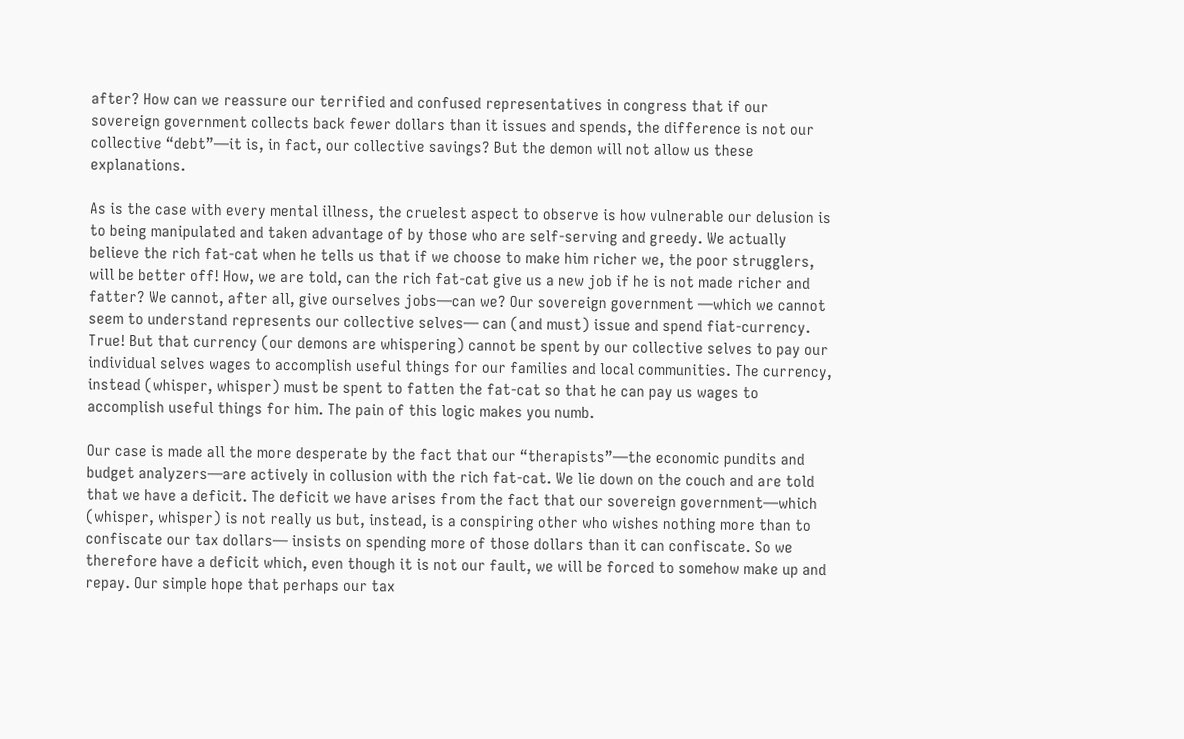after? How can we reassure our terrified and confused representatives in congress that if our sovereign government collects back fewer dollars than it issues and spends, the difference is not our collective “debt”—it is, in fact, our collective savings? But the demon will not allow us these explanations.

As is the case with every mental illness, the cruelest aspect to observe is how vulnerable our delusion is to being manipulated and taken advantage of by those who are self-serving and greedy. We actually believe the rich fat-cat when he tells us that if we choose to make him richer we, the poor strugglers, will be better off! How, we are told, can the rich fat-cat give us a new job if he is not made richer and fatter? We cannot, after all, give ourselves jobs—can we? Our sovereign government —which we cannot seem to understand represents our collective selves— can (and must) issue and spend fiat-currency. True! But that currency (our demons are whispering) cannot be spent by our collective selves to pay our individual selves wages to accomplish useful things for our families and local communities. The currency, instead (whisper, whisper) must be spent to fatten the fat-cat so that he can pay us wages to accomplish useful things for him. The pain of this logic makes you numb.

Our case is made all the more desperate by the fact that our “therapists”—the economic pundits and budget analyzers—are actively in collusion with the rich fat-cat. We lie down on the couch and are told that we have a deficit. The deficit we have arises from the fact that our sovereign government—which (whisper, whisper) is not really us but, instead, is a conspiring other who wishes nothing more than to confiscate our tax dollars— insists on spending more of those dollars than it can confiscate. So we therefore have a deficit which, even though it is not our fault, we will be forced to somehow make up and repay. Our simple hope that perhaps our tax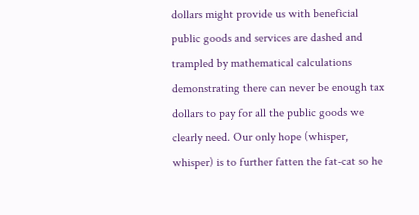dollars might provide us with beneficial public goods and services are dashed and trampled by mathematical calculations demonstrating there can never be enough tax dollars to pay for all the public goods we clearly need. Our only hope (whisper, whisper) is to further fatten the fat-cat so he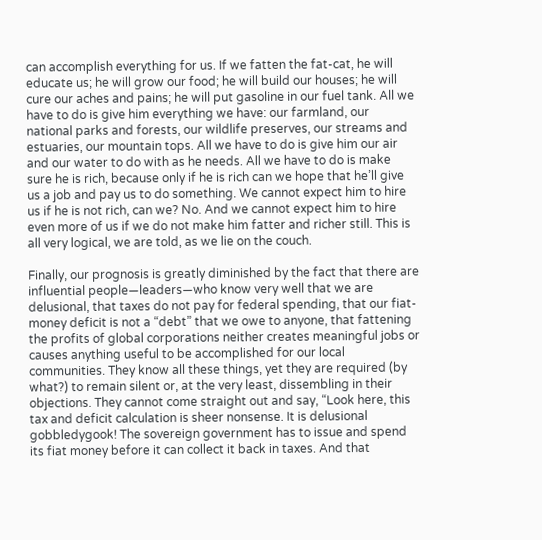can accomplish everything for us. If we fatten the fat-cat, he will educate us; he will grow our food; he will build our houses; he will cure our aches and pains; he will put gasoline in our fuel tank. All we have to do is give him everything we have: our farmland, our national parks and forests, our wildlife preserves, our streams and estuaries, our mountain tops. All we have to do is give him our air and our water to do with as he needs. All we have to do is make sure he is rich, because only if he is rich can we hope that he’ll give us a job and pay us to do something. We cannot expect him to hire us if he is not rich, can we? No. And we cannot expect him to hire even more of us if we do not make him fatter and richer still. This is all very logical, we are told, as we lie on the couch.

Finally, our prognosis is greatly diminished by the fact that there are influential people—leaders—who know very well that we are delusional, that taxes do not pay for federal spending, that our fiat-money deficit is not a “debt” that we owe to anyone, that fattening the profits of global corporations neither creates meaningful jobs or causes anything useful to be accomplished for our local communities. They know all these things, yet they are required (by what?) to remain silent or, at the very least, dissembling in their objections. They cannot come straight out and say, “Look here, this tax and deficit calculation is sheer nonsense. It is delusional gobbledygook! The sovereign government has to issue and spend its fiat money before it can collect it back in taxes. And that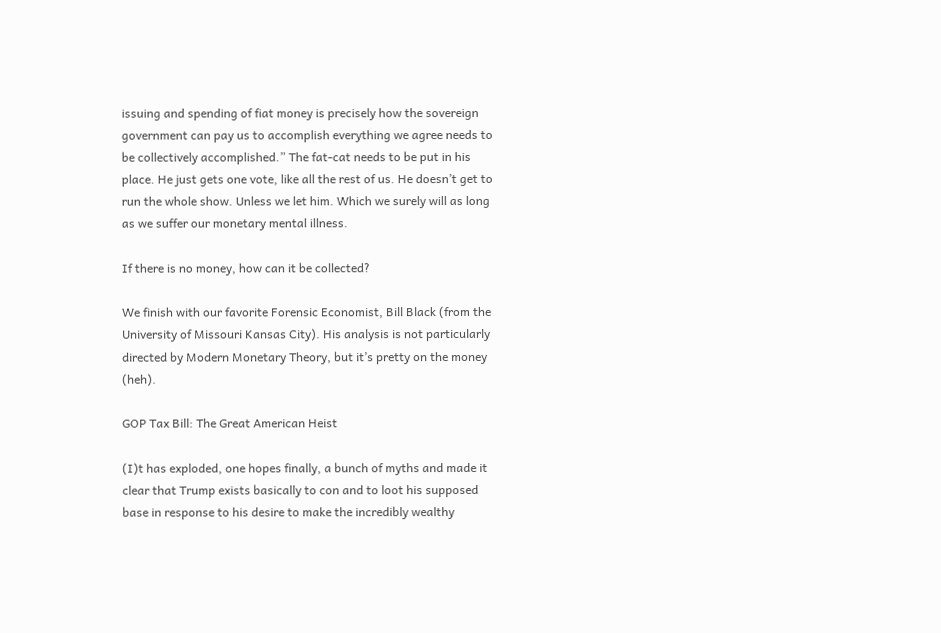issuing and spending of fiat money is precisely how the sovereign government can pay us to accomplish everything we agree needs to be collectively accomplished.” The fat-cat needs to be put in his place. He just gets one vote, like all the rest of us. He doesn’t get to run the whole show. Unless we let him. Which we surely will as long as we suffer our monetary mental illness.

If there is no money, how can it be collected?

We finish with our favorite Forensic Economist, Bill Black (from the University of Missouri Kansas City). His analysis is not particularly directed by Modern Monetary Theory, but it’s pretty on the money (heh).

GOP Tax Bill: The Great American Heist

(I)t has exploded, one hopes finally, a bunch of myths and made it clear that Trump exists basically to con and to loot his supposed base in response to his desire to make the incredibly wealthy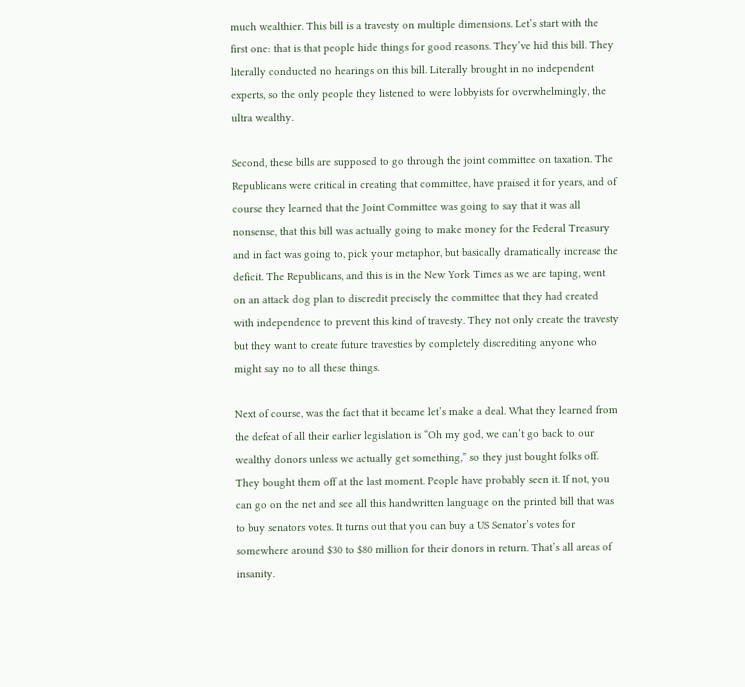much wealthier. This bill is a travesty on multiple dimensions. Let’s start with the first one: that is that people hide things for good reasons. They’ve hid this bill. They literally conducted no hearings on this bill. Literally brought in no independent experts, so the only people they listened to were lobbyists for overwhelmingly, the ultra wealthy.

Second, these bills are supposed to go through the joint committee on taxation. The Republicans were critical in creating that committee, have praised it for years, and of course they learned that the Joint Committee was going to say that it was all nonsense, that this bill was actually going to make money for the Federal Treasury and in fact was going to, pick your metaphor, but basically dramatically increase the deficit. The Republicans, and this is in the New York Times as we are taping, went on an attack dog plan to discredit precisely the committee that they had created with independence to prevent this kind of travesty. They not only create the travesty but they want to create future travesties by completely discrediting anyone who might say no to all these things.

Next of course, was the fact that it became let’s make a deal. What they learned from the defeat of all their earlier legislation is “Oh my god, we can’t go back to our wealthy donors unless we actually get something,” so they just bought folks off. They bought them off at the last moment. People have probably seen it. If not, you can go on the net and see all this handwritten language on the printed bill that was to buy senators votes. It turns out that you can buy a US Senator’s votes for somewhere around $30 to $80 million for their donors in return. That’s all areas of insanity.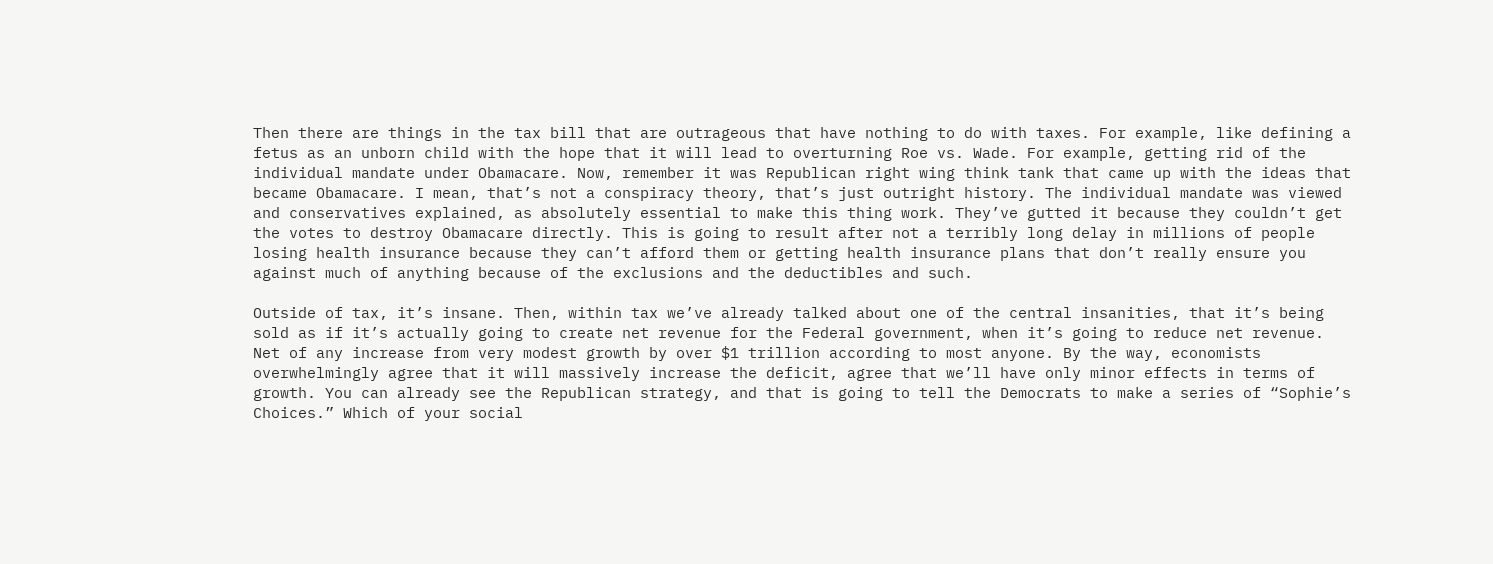Then there are things in the tax bill that are outrageous that have nothing to do with taxes. For example, like defining a fetus as an unborn child with the hope that it will lead to overturning Roe vs. Wade. For example, getting rid of the individual mandate under Obamacare. Now, remember it was Republican right wing think tank that came up with the ideas that became Obamacare. I mean, that’s not a conspiracy theory, that’s just outright history. The individual mandate was viewed and conservatives explained, as absolutely essential to make this thing work. They’ve gutted it because they couldn’t get the votes to destroy Obamacare directly. This is going to result after not a terribly long delay in millions of people losing health insurance because they can’t afford them or getting health insurance plans that don’t really ensure you against much of anything because of the exclusions and the deductibles and such.

Outside of tax, it’s insane. Then, within tax we’ve already talked about one of the central insanities, that it’s being sold as if it’s actually going to create net revenue for the Federal government, when it’s going to reduce net revenue. Net of any increase from very modest growth by over $1 trillion according to most anyone. By the way, economists overwhelmingly agree that it will massively increase the deficit, agree that we’ll have only minor effects in terms of growth. You can already see the Republican strategy, and that is going to tell the Democrats to make a series of “Sophie’s Choices.” Which of your social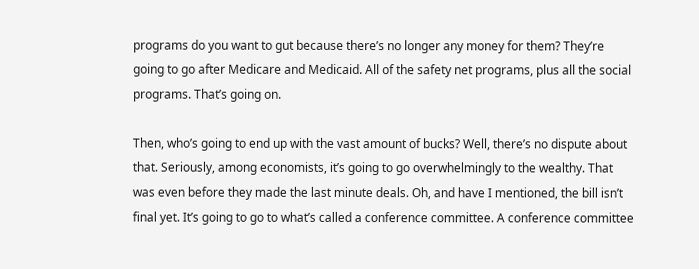programs do you want to gut because there’s no longer any money for them? They’re going to go after Medicare and Medicaid. All of the safety net programs, plus all the social programs. That’s going on.

Then, who’s going to end up with the vast amount of bucks? Well, there’s no dispute about that. Seriously, among economists, it’s going to go overwhelmingly to the wealthy. That was even before they made the last minute deals. Oh, and have I mentioned, the bill isn’t final yet. It’s going to go to what’s called a conference committee. A conference committee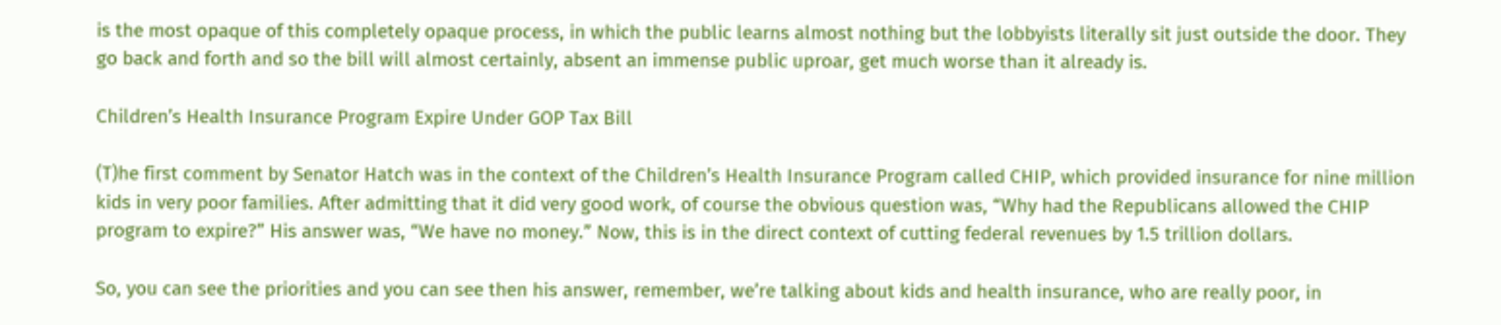is the most opaque of this completely opaque process, in which the public learns almost nothing but the lobbyists literally sit just outside the door. They go back and forth and so the bill will almost certainly, absent an immense public uproar, get much worse than it already is.

Children’s Health Insurance Program Expire Under GOP Tax Bill

(T)he first comment by Senator Hatch was in the context of the Children’s Health Insurance Program called CHIP, which provided insurance for nine million kids in very poor families. After admitting that it did very good work, of course the obvious question was, “Why had the Republicans allowed the CHIP program to expire?” His answer was, “We have no money.” Now, this is in the direct context of cutting federal revenues by 1.5 trillion dollars.

So, you can see the priorities and you can see then his answer, remember, we’re talking about kids and health insurance, who are really poor, in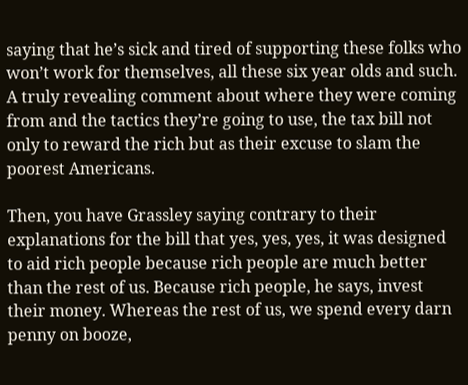saying that he’s sick and tired of supporting these folks who won’t work for themselves, all these six year olds and such. A truly revealing comment about where they were coming from and the tactics they’re going to use, the tax bill not only to reward the rich but as their excuse to slam the poorest Americans.

Then, you have Grassley saying contrary to their explanations for the bill that yes, yes, yes, it was designed to aid rich people because rich people are much better than the rest of us. Because rich people, he says, invest their money. Whereas the rest of us, we spend every darn penny on booze,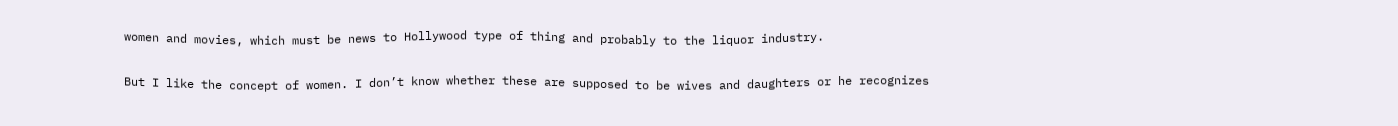women and movies, which must be news to Hollywood type of thing and probably to the liquor industry.

But I like the concept of women. I don’t know whether these are supposed to be wives and daughters or he recognizes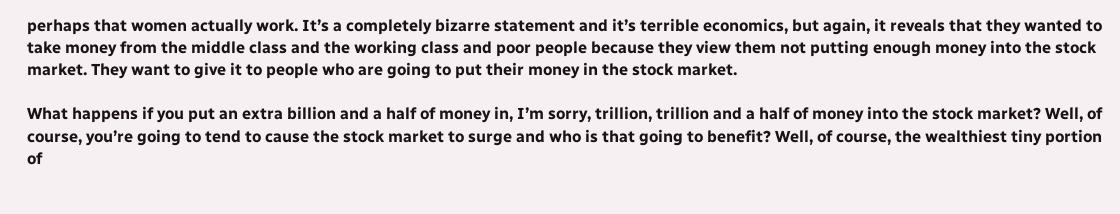perhaps that women actually work. It’s a completely bizarre statement and it’s terrible economics, but again, it reveals that they wanted to take money from the middle class and the working class and poor people because they view them not putting enough money into the stock market. They want to give it to people who are going to put their money in the stock market.

What happens if you put an extra billion and a half of money in, I’m sorry, trillion, trillion and a half of money into the stock market? Well, of course, you’re going to tend to cause the stock market to surge and who is that going to benefit? Well, of course, the wealthiest tiny portion of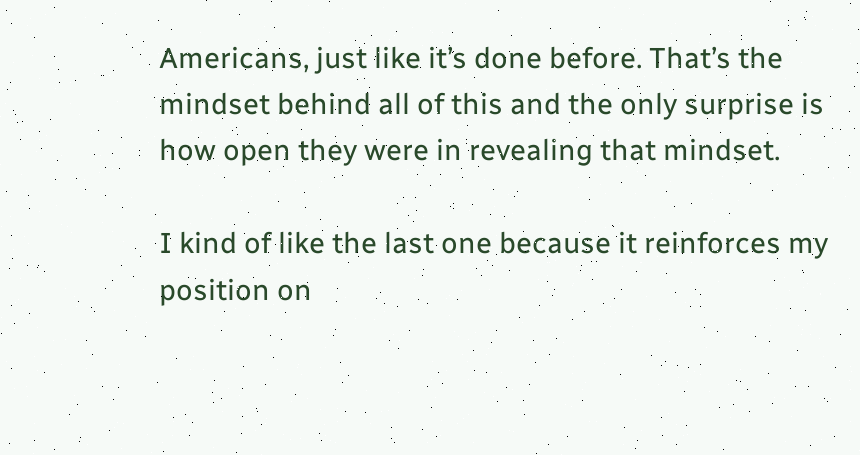Americans, just like it’s done before. That’s the mindset behind all of this and the only surprise is how open they were in revealing that mindset.

I kind of like the last one because it reinforces my position on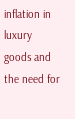inflation in luxury goods and the need for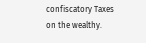confiscatory Taxes on the wealthy.